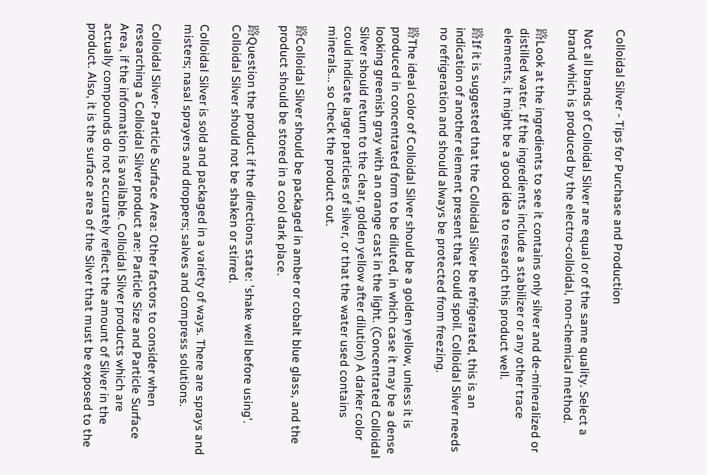Colloidal Silver - Tips for Purchase and Production

Not all brands of Colloidal Silver are equal or of the same quality. Select a brand which is produced by the electro-colloidal, non-chemical method.

路Look at the ingredients to see it contains only silver and de-mineralized or distilled water. If the ingredients include a stabilizer or any other trace elements, it might be a good idea to research this product well.

路If it is suggested that the Colloidal Silver be refrigerated, this is an indication of another element present that could spoil. Colloidal Silver needs no refrigeration and should always be protected from freezing.

路The ideal color of Colloidal Silver should be a golden yellow, unless it is produced in concentrated form to be diluted, in which case it may be a dense looking greenish gray with an orange cast in the light. (Concentrated Colloidal Silver should return to the clear, golden yellow after dilution) A darker color could indicate larger particles of silver, or that the water used contains minerals... so check the product out.

路Colloidal Silver should be packaged in amber or cobalt blue glass, and the product should be stored in a cool dark place.

路Question the product if the directions state: 'shake well before using'. Colloidal Silver should not be shaken or stirred.

Colloidal Silver is sold and packaged in a variety of ways. There are sprays and misters; nasal sprayers and droppers; salves and compress solutions.

Colloidal Silver- Particle Surface Area: Other factors to consider when researching a Colloidal Silver product are: Particle Size and Particle Surface Area, if the information is available. Colloidal Silver products which are actually compounds do not accurately reflect the amount of Silver in the product. Also, it is the surface area of the Silver that must be exposed to the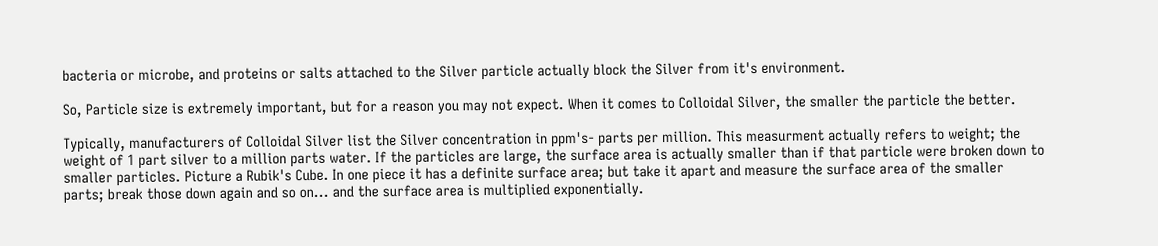bacteria or microbe, and proteins or salts attached to the Silver particle actually block the Silver from it's environment.

So, Particle size is extremely important, but for a reason you may not expect. When it comes to Colloidal Silver, the smaller the particle the better.

Typically, manufacturers of Colloidal Silver list the Silver concentration in ppm's- parts per million. This measurment actually refers to weight; the weight of 1 part silver to a million parts water. If the particles are large, the surface area is actually smaller than if that particle were broken down to smaller particles. Picture a Rubik's Cube. In one piece it has a definite surface area; but take it apart and measure the surface area of the smaller parts; break those down again and so on... and the surface area is multiplied exponentially.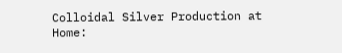Colloidal Silver Production at Home: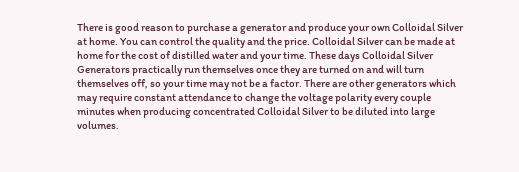There is good reason to purchase a generator and produce your own Colloidal Silver at home. You can control the quality and the price. Colloidal Silver can be made at home for the cost of distilled water and your time. These days Colloidal Silver Generators practically run themselves once they are turned on and will turn themselves off, so your time may not be a factor. There are other generators which may require constant attendance to change the voltage polarity every couple minutes when producing concentrated Colloidal Silver to be diluted into large volumes.